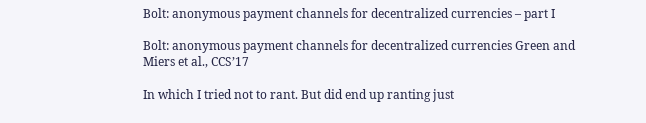Bolt: anonymous payment channels for decentralized currencies – part I

Bolt: anonymous payment channels for decentralized currencies Green and Miers et al., CCS’17

In which I tried not to rant. But did end up ranting just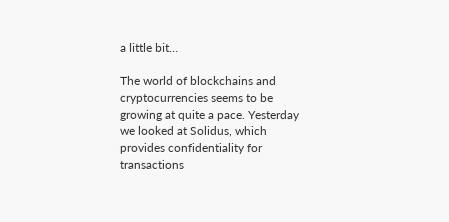a little bit…

The world of blockchains and cryptocurrencies seems to be growing at quite a pace. Yesterday we looked at Solidus, which provides confidentiality for transactions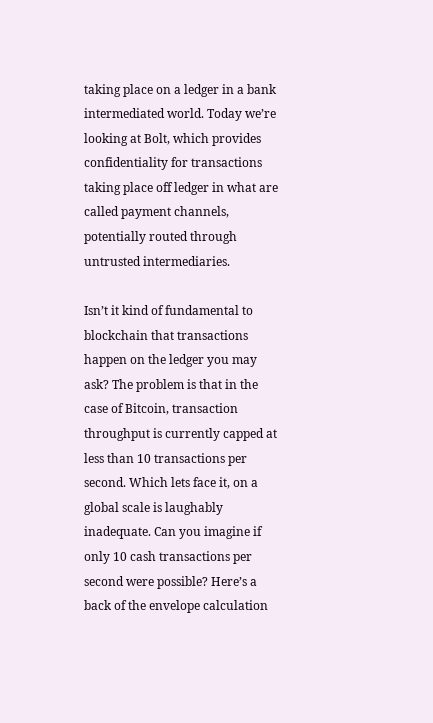taking place on a ledger in a bank intermediated world. Today we’re looking at Bolt, which provides confidentiality for transactions taking place off ledger in what are called payment channels, potentially routed through untrusted intermediaries.

Isn’t it kind of fundamental to blockchain that transactions happen on the ledger you may ask? The problem is that in the case of Bitcoin, transaction throughput is currently capped at less than 10 transactions per second. Which lets face it, on a global scale is laughably inadequate. Can you imagine if only 10 cash transactions per second were possible? Here’s a back of the envelope calculation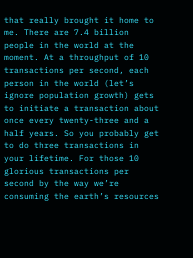that really brought it home to me. There are 7.4 billion people in the world at the moment. At a throughput of 10 transactions per second, each person in the world (let’s ignore population growth) gets to initiate a transaction about once every twenty-three and a half years. So you probably get to do three transactions in your lifetime. For those 10 glorious transactions per second by the way we’re consuming the earth’s resources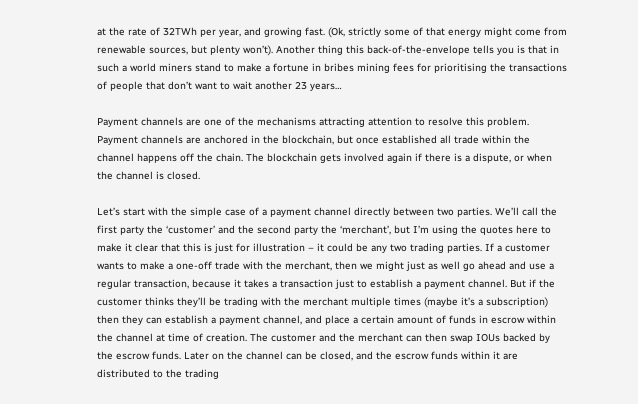at the rate of 32TWh per year, and growing fast. (Ok, strictly some of that energy might come from renewable sources, but plenty won’t). Another thing this back-of-the-envelope tells you is that in such a world miners stand to make a fortune in bribes mining fees for prioritising the transactions of people that don’t want to wait another 23 years…

Payment channels are one of the mechanisms attracting attention to resolve this problem. Payment channels are anchored in the blockchain, but once established all trade within the channel happens off the chain. The blockchain gets involved again if there is a dispute, or when the channel is closed.

Let’s start with the simple case of a payment channel directly between two parties. We’ll call the first party the ‘customer’ and the second party the ‘merchant’, but I’m using the quotes here to make it clear that this is just for illustration – it could be any two trading parties. If a customer wants to make a one-off trade with the merchant, then we might just as well go ahead and use a regular transaction, because it takes a transaction just to establish a payment channel. But if the customer thinks they’ll be trading with the merchant multiple times (maybe it’s a subscription) then they can establish a payment channel, and place a certain amount of funds in escrow within the channel at time of creation. The customer and the merchant can then swap IOUs backed by the escrow funds. Later on the channel can be closed, and the escrow funds within it are distributed to the trading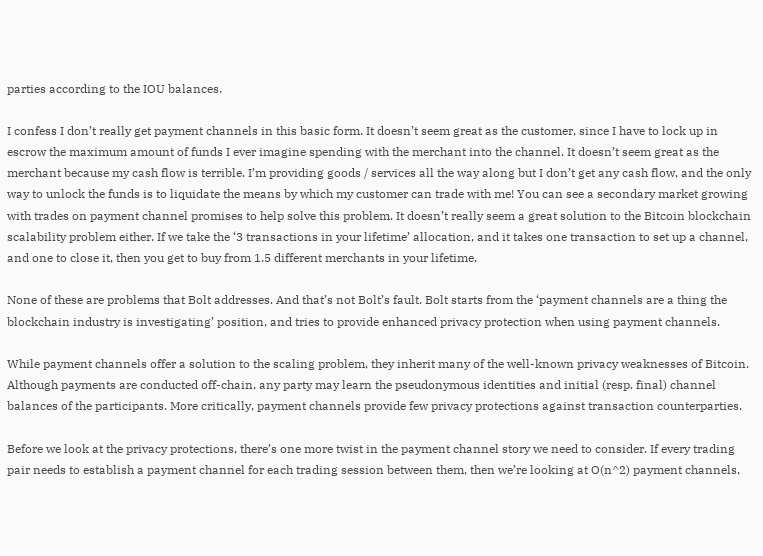parties according to the IOU balances.

I confess I don’t really get payment channels in this basic form. It doesn’t seem great as the customer, since I have to lock up in escrow the maximum amount of funds I ever imagine spending with the merchant into the channel. It doesn’t seem great as the merchant because my cash flow is terrible. I’m providing goods / services all the way along but I don’t get any cash flow, and the only way to unlock the funds is to liquidate the means by which my customer can trade with me! You can see a secondary market growing with trades on payment channel promises to help solve this problem. It doesn’t really seem a great solution to the Bitcoin blockchain scalability problem either. If we take the ‘3 transactions in your lifetime’ allocation, and it takes one transaction to set up a channel, and one to close it, then you get to buy from 1.5 different merchants in your lifetime.

None of these are problems that Bolt addresses. And that’s not Bolt’s fault. Bolt starts from the ‘payment channels are a thing the blockchain industry is investigating’ position, and tries to provide enhanced privacy protection when using payment channels.

While payment channels offer a solution to the scaling problem, they inherit many of the well-known privacy weaknesses of Bitcoin. Although payments are conducted off-chain, any party may learn the pseudonymous identities and initial (resp. final) channel balances of the participants. More critically, payment channels provide few privacy protections against transaction counterparties.

Before we look at the privacy protections, there’s one more twist in the payment channel story we need to consider. If every trading pair needs to establish a payment channel for each trading session between them, then we’re looking at O(n^2) payment channels,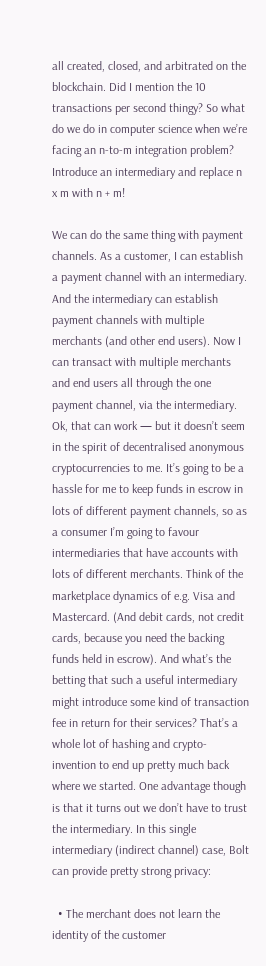all created, closed, and arbitrated on the blockchain. Did I mention the 10 transactions per second thingy? So what do we do in computer science when we’re facing an n-to-m integration problem? Introduce an intermediary and replace n x m with n + m!

We can do the same thing with payment channels. As a customer, I can establish a payment channel with an intermediary. And the intermediary can establish payment channels with multiple merchants (and other end users). Now I can transact with multiple merchants and end users all through the one payment channel, via the intermediary. Ok, that can work — but it doesn’t seem in the spirit of decentralised anonymous cryptocurrencies to me. It’s going to be a hassle for me to keep funds in escrow in lots of different payment channels, so as a consumer I’m going to favour intermediaries that have accounts with lots of different merchants. Think of the marketplace dynamics of e.g. Visa and Mastercard. (And debit cards, not credit cards, because you need the backing funds held in escrow). And what’s the betting that such a useful intermediary might introduce some kind of transaction fee in return for their services? That’s a whole lot of hashing and crypto-invention to end up pretty much back where we started. One advantage though is that it turns out we don’t have to trust the intermediary. In this single intermediary (indirect channel) case, Bolt can provide pretty strong privacy:

  • The merchant does not learn the identity of the customer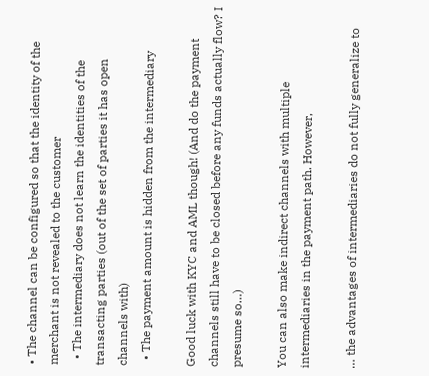• The channel can be configured so that the identity of the merchant is not revealed to the customer
  • The intermediary does not learn the identities of the transacting parties (out of the set of parties it has open channels with)
  • The payment amount is hidden from the intermediary

Good luck with KYC and AML though! (And do the payment channels still have to be closed before any funds actually flow? I presume so…)

You can also make indirect channels with multiple intermediaries in the payment path. However,

… the advantages of intermediaries do not fully generalize to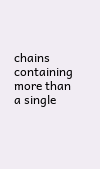chains containing more than a single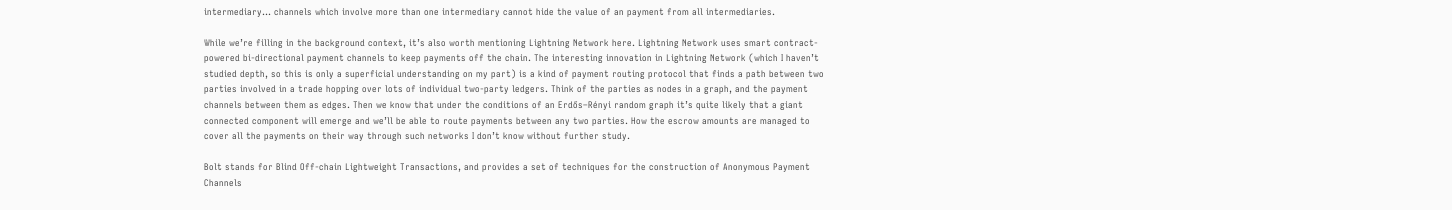intermediary… channels which involve more than one intermediary cannot hide the value of an payment from all intermediaries.

While we’re filling in the background context, it’s also worth mentioning Lightning Network here. Lightning Network uses smart contract-powered bi-directional payment channels to keep payments off the chain. The interesting innovation in Lightning Network (which I haven’t studied depth, so this is only a superficial understanding on my part) is a kind of payment routing protocol that finds a path between two parties involved in a trade hopping over lots of individual two-party ledgers. Think of the parties as nodes in a graph, and the payment channels between them as edges. Then we know that under the conditions of an Erdős–Rényi random graph it’s quite likely that a giant connected component will emerge and we’ll be able to route payments between any two parties. How the escrow amounts are managed to cover all the payments on their way through such networks I don’t know without further study.

Bolt stands for Blind Off-chain Lightweight Transactions, and provides a set of techniques for the construction of Anonymous Payment Channels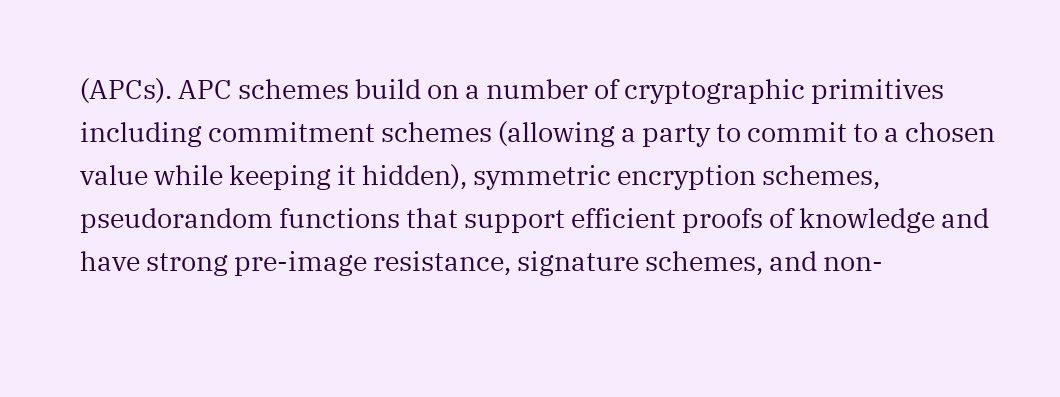(APCs). APC schemes build on a number of cryptographic primitives including commitment schemes (allowing a party to commit to a chosen value while keeping it hidden), symmetric encryption schemes, pseudorandom functions that support efficient proofs of knowledge and have strong pre-image resistance, signature schemes, and non-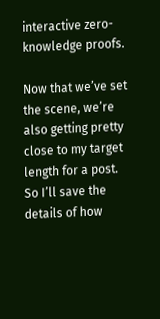interactive zero-knowledge proofs.

Now that we’ve set the scene, we’re also getting pretty close to my target length for a post. So I’ll save the details of how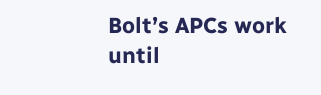Bolt’s APCs work until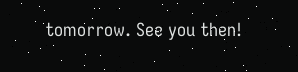tomorrow. See you then!